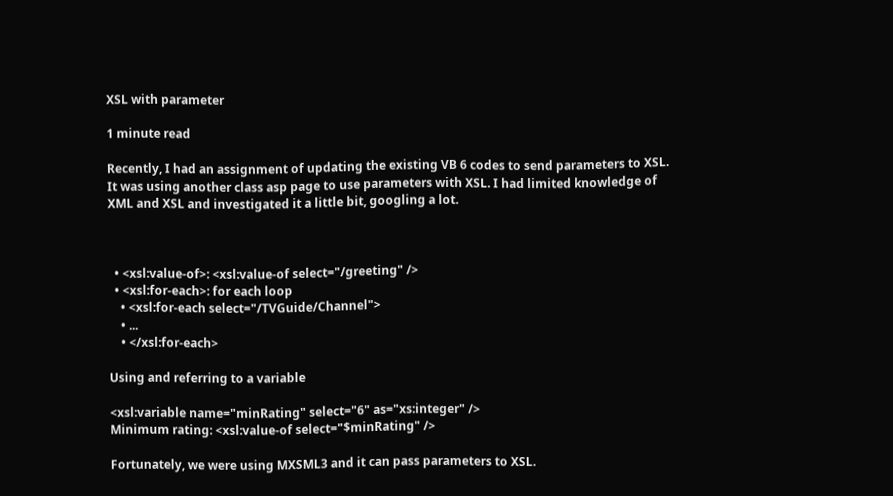XSL with parameter

1 minute read

Recently, I had an assignment of updating the existing VB 6 codes to send parameters to XSL. It was using another class asp page to use parameters with XSL. I had limited knowledge of XML and XSL and investigated it a little bit, googling a lot.



  • <xsl:value-of>: <xsl:value-of select="/greeting" />
  • <xsl:for-each>: for each loop
    • <xsl:for-each select="/TVGuide/Channel">
    • ...
    • </xsl:for-each>

Using and referring to a variable

<xsl:variable name="minRating" select="6" as="xs:integer" />
Minimum rating: <xsl:value-of select="$minRating" />

Fortunately, we were using MXSML3 and it can pass parameters to XSL.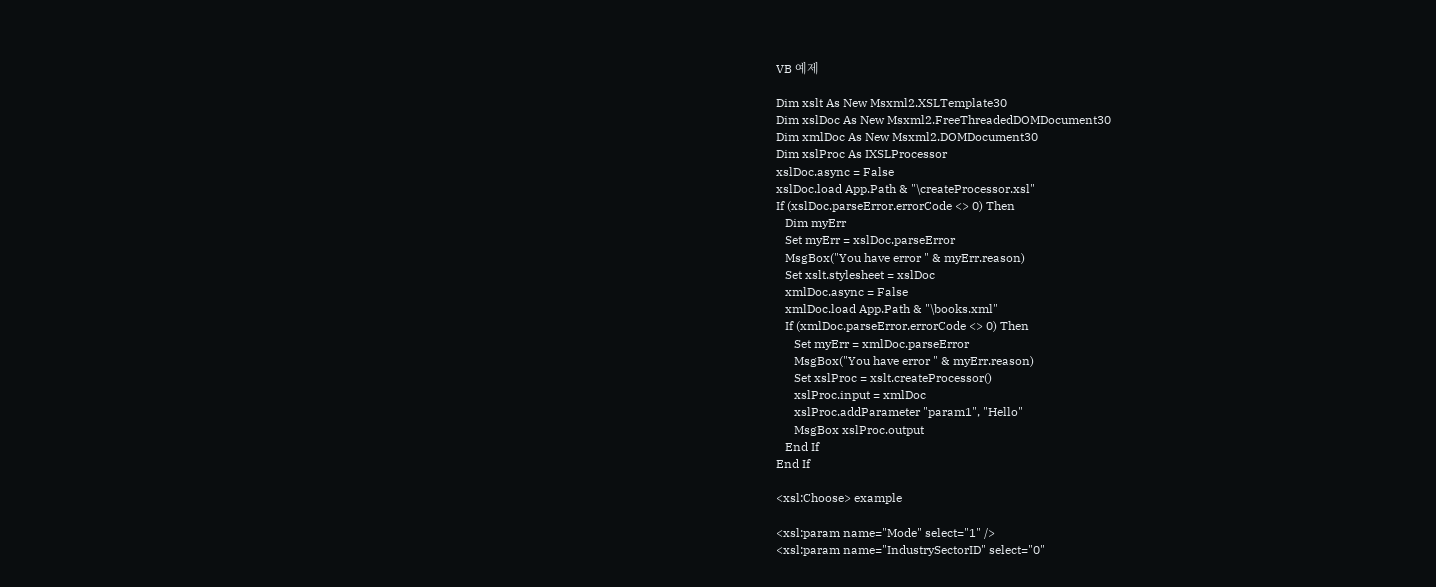VB 예제

Dim xslt As New Msxml2.XSLTemplate30
Dim xslDoc As New Msxml2.FreeThreadedDOMDocument30
Dim xmlDoc As New Msxml2.DOMDocument30
Dim xslProc As IXSLProcessor
xslDoc.async = False
xslDoc.load App.Path & "\createProcessor.xsl"
If (xslDoc.parseError.errorCode <> 0) Then
   Dim myErr
   Set myErr = xslDoc.parseError
   MsgBox("You have error " & myErr.reason)
   Set xslt.stylesheet = xslDoc
   xmlDoc.async = False
   xmlDoc.load App.Path & "\books.xml"
   If (xmlDoc.parseError.errorCode <> 0) Then
      Set myErr = xmlDoc.parseError
      MsgBox("You have error " & myErr.reason)
      Set xslProc = xslt.createProcessor()
      xslProc.input = xmlDoc
      xslProc.addParameter "param1", "Hello"
      MsgBox xslProc.output
   End If
End If

<xsl:Choose> example

<xsl:param name="Mode" select="1" />
<xsl:param name="IndustrySectorID" select="0"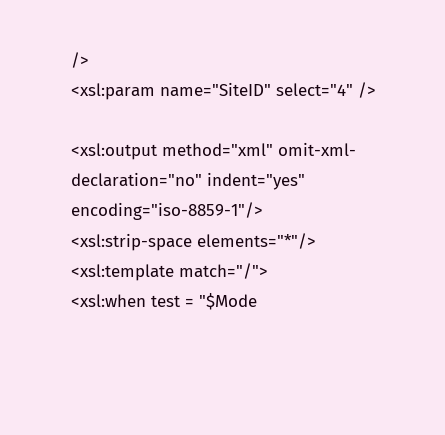/>
<xsl:param name="SiteID" select="4" />

<xsl:output method="xml" omit-xml-declaration="no" indent="yes" encoding="iso-8859-1"/>
<xsl:strip-space elements="*"/>
<xsl:template match="/">
<xsl:when test = "$Mode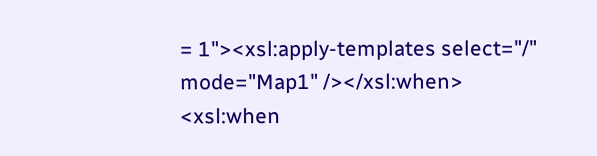= 1"><xsl:apply-templates select="/" mode="Map1" /></xsl:when>
<xsl:when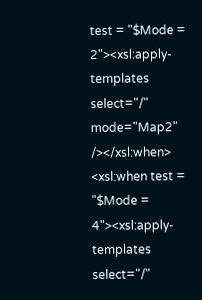test = "$Mode = 2"><xsl:apply-templates select="/" mode="Map2" /></xsl:when>
<xsl:when test = "$Mode = 4"><xsl:apply-templates select="/"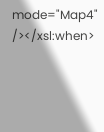mode="Map4" /></xsl:when>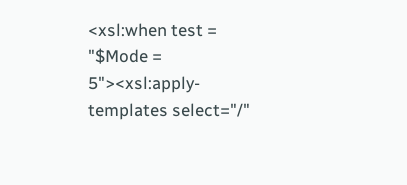<xsl:when test = "$Mode = 5"><xsl:apply-templates select="/"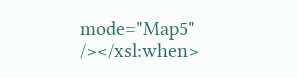mode="Map5" /></xsl:when>